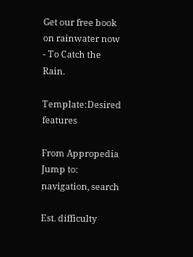Get our free book on rainwater now - To Catch the Rain.

Template:Desired features

From Appropedia
Jump to: navigation, search

Est. difficulty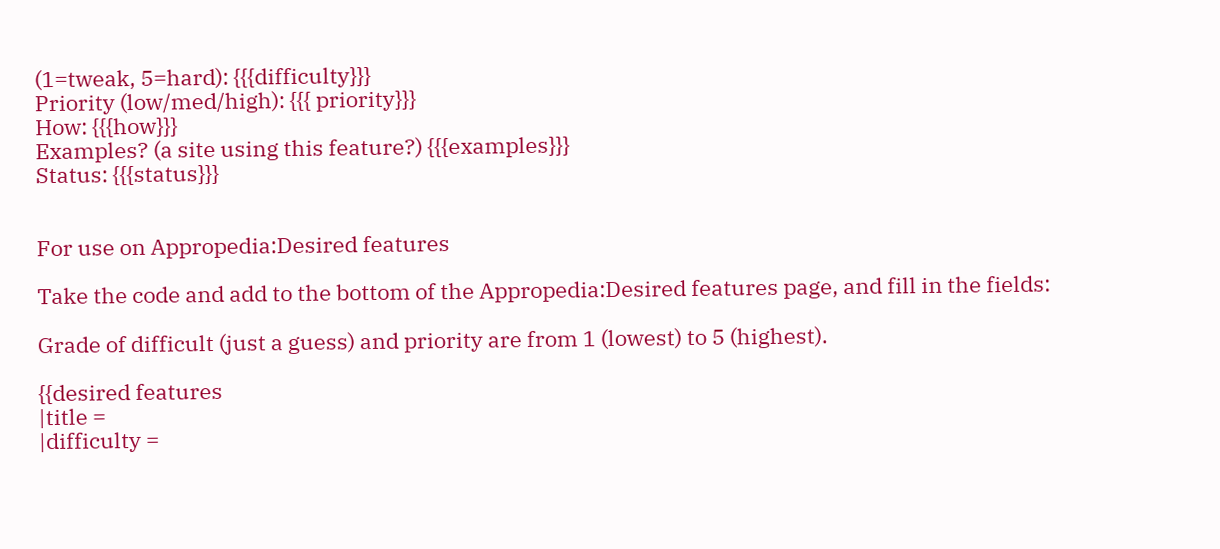(1=tweak, 5=hard): {{{difficulty}}}
Priority (low/med/high): {{{ priority}}}
How: {{{how}}}
Examples? (a site using this feature?) {{{examples}}}
Status: {{{status}}}


For use on Appropedia:Desired features

Take the code and add to the bottom of the Appropedia:Desired features page, and fill in the fields:

Grade of difficult (just a guess) and priority are from 1 (lowest) to 5 (highest).

{{desired features
|title =
|difficulty =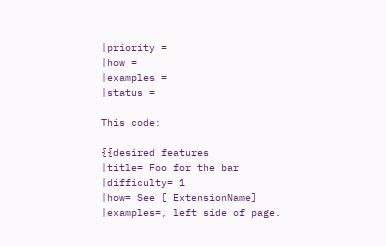|priority =
|how =
|examples =
|status =

This code:

{{desired features
|title= Foo for the bar
|difficulty= 1
|how= See [ ExtensionName]
|examples=, left side of page.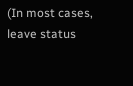(In most cases, leave status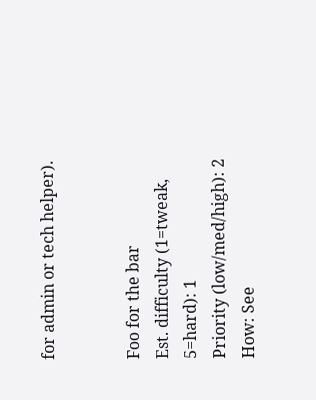for admin or tech helper).


Foo for the bar
Est. difficulty (1=tweak, 5=hard): 1
Priority (low/med/high): 2
How: See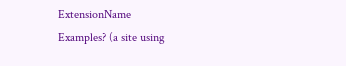ExtensionName
Examples? (a site using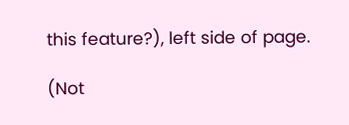this feature?), left side of page.

(Not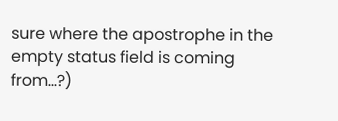sure where the apostrophe in the empty status field is coming from...?)